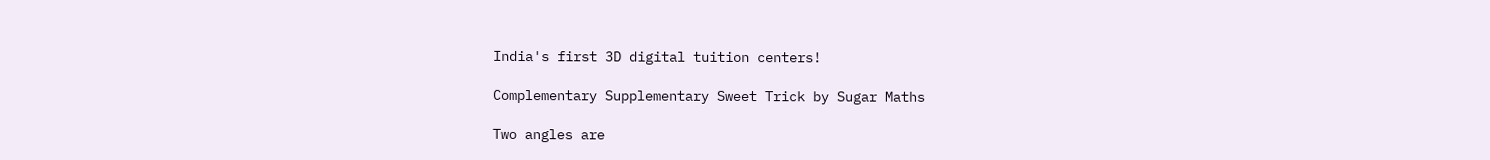India's first 3D digital tuition centers!

Complementary Supplementary Sweet Trick by Sugar Maths

Two angles are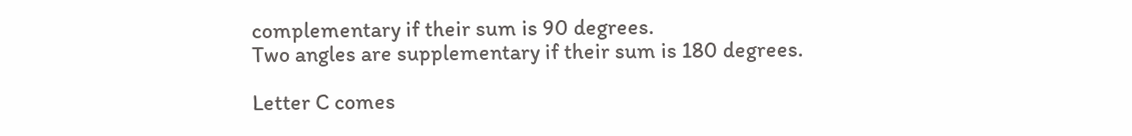complementary if their sum is 90 degrees.
Two angles are supplementary if their sum is 180 degrees.

Letter C comes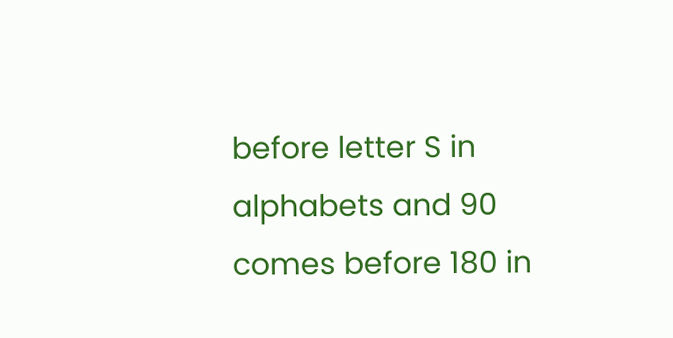before letter S in alphabets and 90 comes before 180 in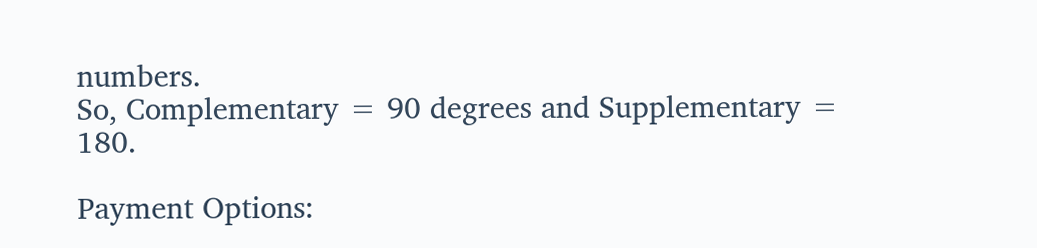numbers.
So, Complementary = 90 degrees and Supplementary = 180.

Payment Options: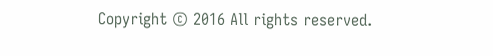Copyright © 2016 All rights reserved.